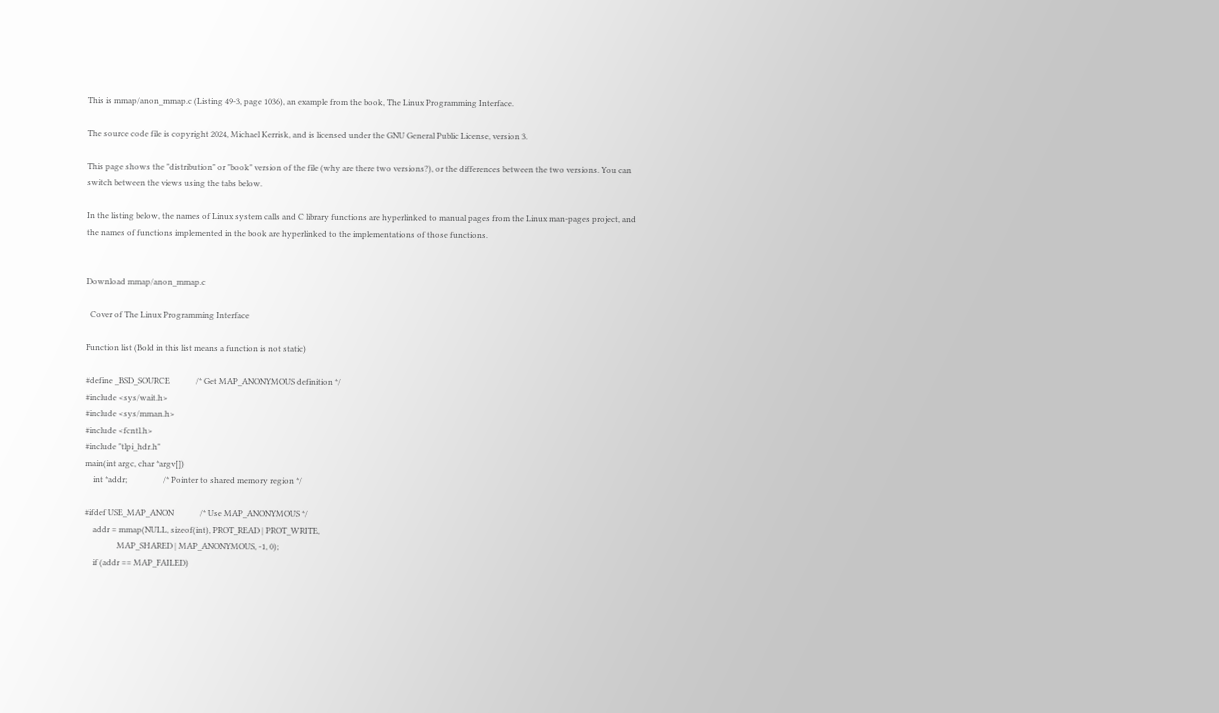This is mmap/anon_mmap.c (Listing 49-3, page 1036), an example from the book, The Linux Programming Interface.

The source code file is copyright 2024, Michael Kerrisk, and is licensed under the GNU General Public License, version 3.

This page shows the "distribution" or "book" version of the file (why are there two versions?), or the differences between the two versions. You can switch between the views using the tabs below.

In the listing below, the names of Linux system calls and C library functions are hyperlinked to manual pages from the Linux man-pages project, and the names of functions implemented in the book are hyperlinked to the implementations of those functions.


Download mmap/anon_mmap.c

  Cover of The Linux Programming Interface

Function list (Bold in this list means a function is not static)

#define _BSD_SOURCE             /* Get MAP_ANONYMOUS definition */
#include <sys/wait.h>
#include <sys/mman.h>
#include <fcntl.h>
#include "tlpi_hdr.h"
main(int argc, char *argv[])
    int *addr;                  /* Pointer to shared memory region */

#ifdef USE_MAP_ANON             /* Use MAP_ANONYMOUS */
    addr = mmap(NULL, sizeof(int), PROT_READ | PROT_WRITE,
                MAP_SHARED | MAP_ANONYMOUS, -1, 0);
    if (addr == MAP_FAILED)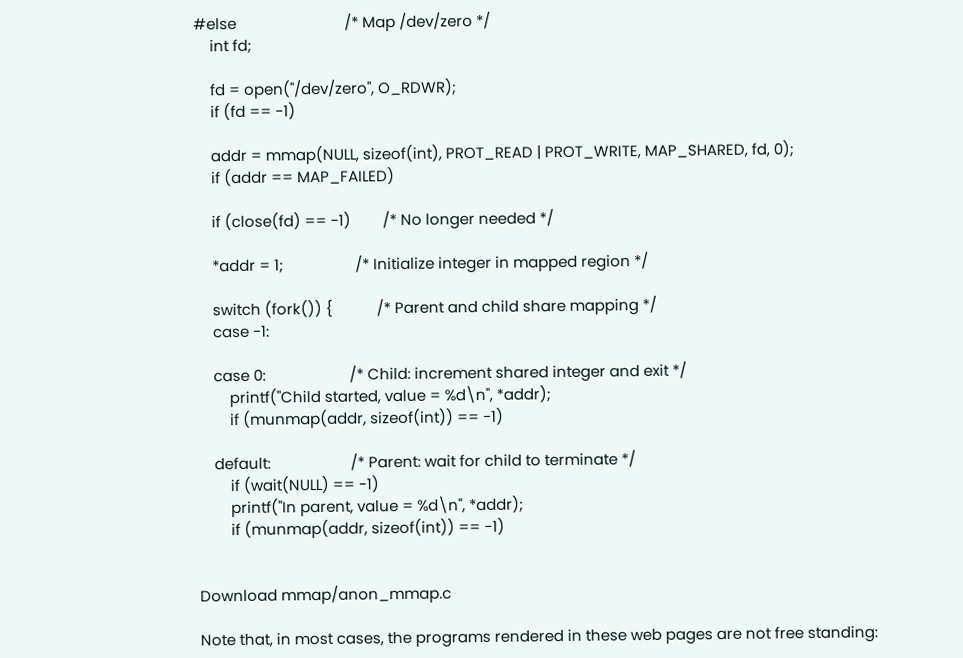#else                           /* Map /dev/zero */
    int fd;

    fd = open("/dev/zero", O_RDWR);
    if (fd == -1)

    addr = mmap(NULL, sizeof(int), PROT_READ | PROT_WRITE, MAP_SHARED, fd, 0);
    if (addr == MAP_FAILED)

    if (close(fd) == -1)        /* No longer needed */

    *addr = 1;                  /* Initialize integer in mapped region */

    switch (fork()) {           /* Parent and child share mapping */
    case -1:

    case 0:                     /* Child: increment shared integer and exit */
        printf("Child started, value = %d\n", *addr);
        if (munmap(addr, sizeof(int)) == -1)

    default:                    /* Parent: wait for child to terminate */
        if (wait(NULL) == -1)
        printf("In parent, value = %d\n", *addr);
        if (munmap(addr, sizeof(int)) == -1)


Download mmap/anon_mmap.c

Note that, in most cases, the programs rendered in these web pages are not free standing: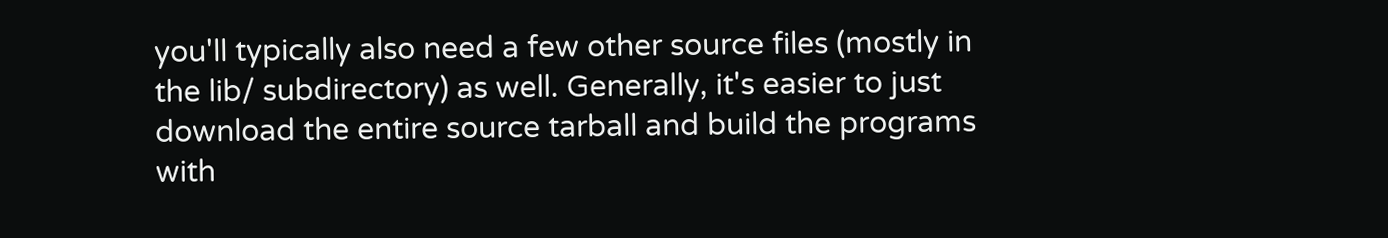you'll typically also need a few other source files (mostly in the lib/ subdirectory) as well. Generally, it's easier to just download the entire source tarball and build the programs with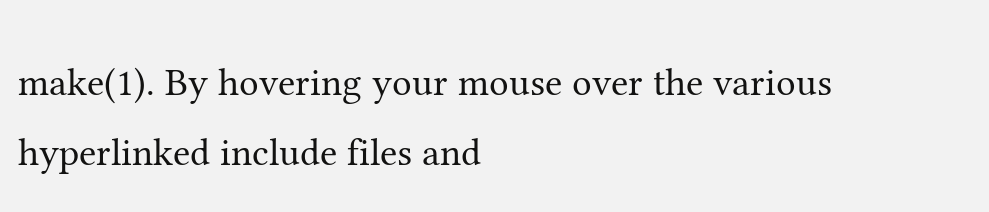make(1). By hovering your mouse over the various hyperlinked include files and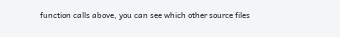function calls above, you can see which other source files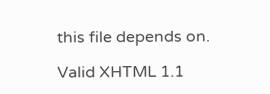this file depends on.

Valid XHTML 1.1